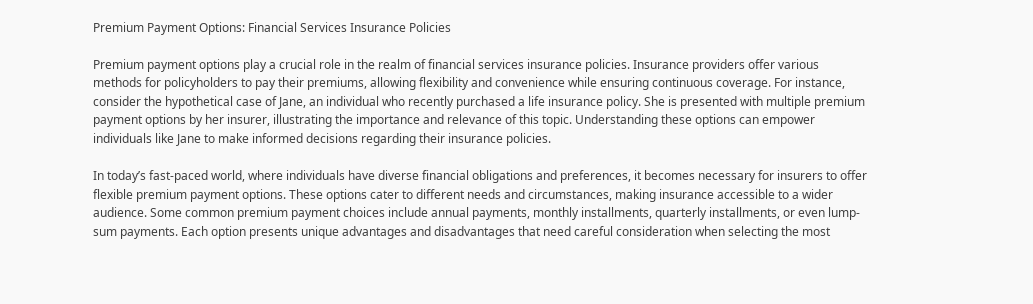Premium Payment Options: Financial Services Insurance Policies

Premium payment options play a crucial role in the realm of financial services insurance policies. Insurance providers offer various methods for policyholders to pay their premiums, allowing flexibility and convenience while ensuring continuous coverage. For instance, consider the hypothetical case of Jane, an individual who recently purchased a life insurance policy. She is presented with multiple premium payment options by her insurer, illustrating the importance and relevance of this topic. Understanding these options can empower individuals like Jane to make informed decisions regarding their insurance policies.

In today’s fast-paced world, where individuals have diverse financial obligations and preferences, it becomes necessary for insurers to offer flexible premium payment options. These options cater to different needs and circumstances, making insurance accessible to a wider audience. Some common premium payment choices include annual payments, monthly installments, quarterly installments, or even lump-sum payments. Each option presents unique advantages and disadvantages that need careful consideration when selecting the most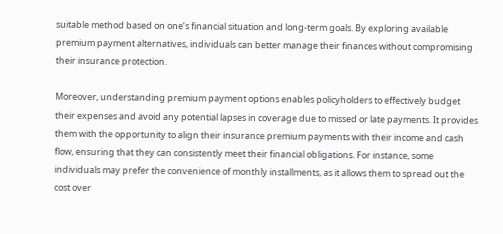suitable method based on one’s financial situation and long-term goals. By exploring available premium payment alternatives, individuals can better manage their finances without compromising their insurance protection.

Moreover, understanding premium payment options enables policyholders to effectively budget their expenses and avoid any potential lapses in coverage due to missed or late payments. It provides them with the opportunity to align their insurance premium payments with their income and cash flow, ensuring that they can consistently meet their financial obligations. For instance, some individuals may prefer the convenience of monthly installments, as it allows them to spread out the cost over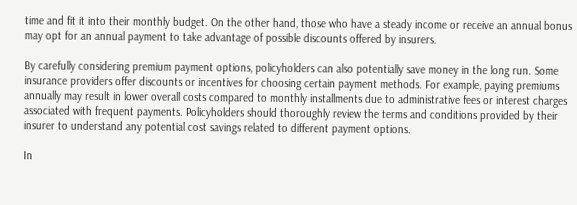time and fit it into their monthly budget. On the other hand, those who have a steady income or receive an annual bonus may opt for an annual payment to take advantage of possible discounts offered by insurers.

By carefully considering premium payment options, policyholders can also potentially save money in the long run. Some insurance providers offer discounts or incentives for choosing certain payment methods. For example, paying premiums annually may result in lower overall costs compared to monthly installments due to administrative fees or interest charges associated with frequent payments. Policyholders should thoroughly review the terms and conditions provided by their insurer to understand any potential cost savings related to different payment options.

In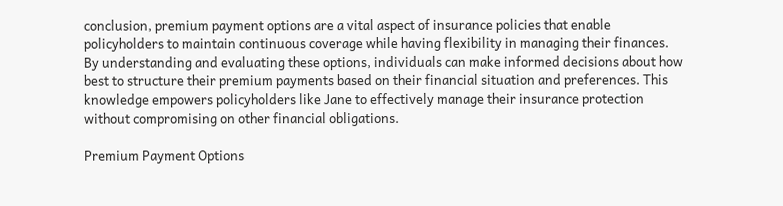conclusion, premium payment options are a vital aspect of insurance policies that enable policyholders to maintain continuous coverage while having flexibility in managing their finances. By understanding and evaluating these options, individuals can make informed decisions about how best to structure their premium payments based on their financial situation and preferences. This knowledge empowers policyholders like Jane to effectively manage their insurance protection without compromising on other financial obligations.

Premium Payment Options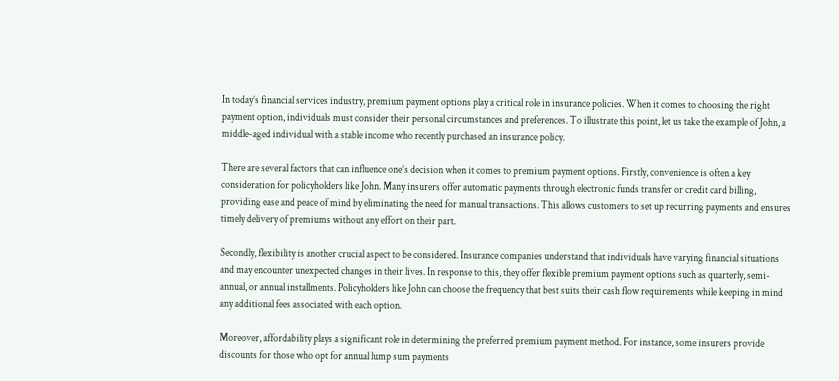In today’s financial services industry, premium payment options play a critical role in insurance policies. When it comes to choosing the right payment option, individuals must consider their personal circumstances and preferences. To illustrate this point, let us take the example of John, a middle-aged individual with a stable income who recently purchased an insurance policy.

There are several factors that can influence one’s decision when it comes to premium payment options. Firstly, convenience is often a key consideration for policyholders like John. Many insurers offer automatic payments through electronic funds transfer or credit card billing, providing ease and peace of mind by eliminating the need for manual transactions. This allows customers to set up recurring payments and ensures timely delivery of premiums without any effort on their part.

Secondly, flexibility is another crucial aspect to be considered. Insurance companies understand that individuals have varying financial situations and may encounter unexpected changes in their lives. In response to this, they offer flexible premium payment options such as quarterly, semi-annual, or annual installments. Policyholders like John can choose the frequency that best suits their cash flow requirements while keeping in mind any additional fees associated with each option.

Moreover, affordability plays a significant role in determining the preferred premium payment method. For instance, some insurers provide discounts for those who opt for annual lump sum payments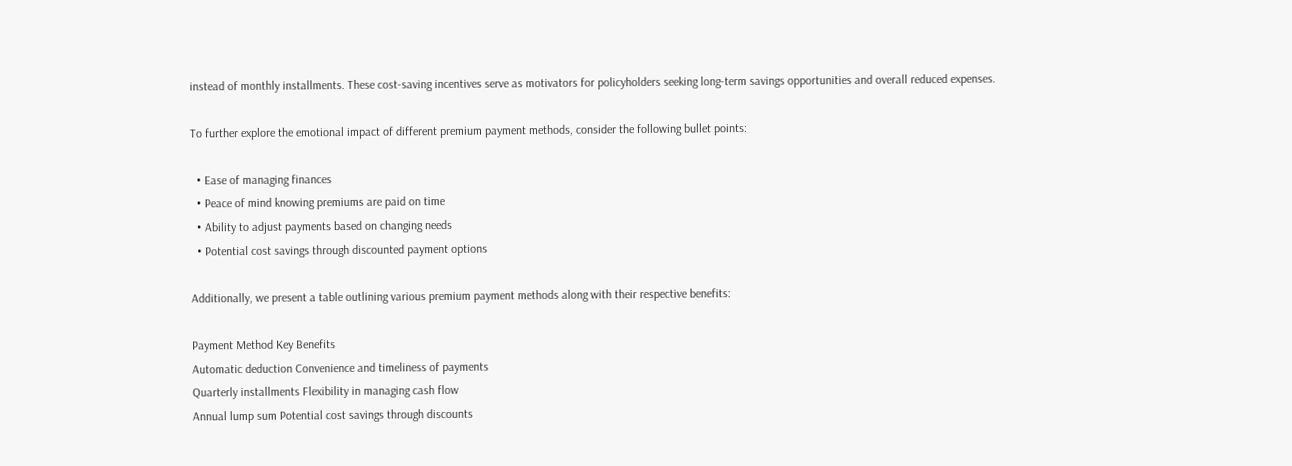instead of monthly installments. These cost-saving incentives serve as motivators for policyholders seeking long-term savings opportunities and overall reduced expenses.

To further explore the emotional impact of different premium payment methods, consider the following bullet points:

  • Ease of managing finances
  • Peace of mind knowing premiums are paid on time
  • Ability to adjust payments based on changing needs
  • Potential cost savings through discounted payment options

Additionally, we present a table outlining various premium payment methods along with their respective benefits:

Payment Method Key Benefits
Automatic deduction Convenience and timeliness of payments
Quarterly installments Flexibility in managing cash flow
Annual lump sum Potential cost savings through discounts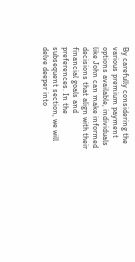By carefully considering the various premium payment options available, individuals like John can make informed decisions that align with their financial goals and preferences. In the subsequent section, we will delve deeper into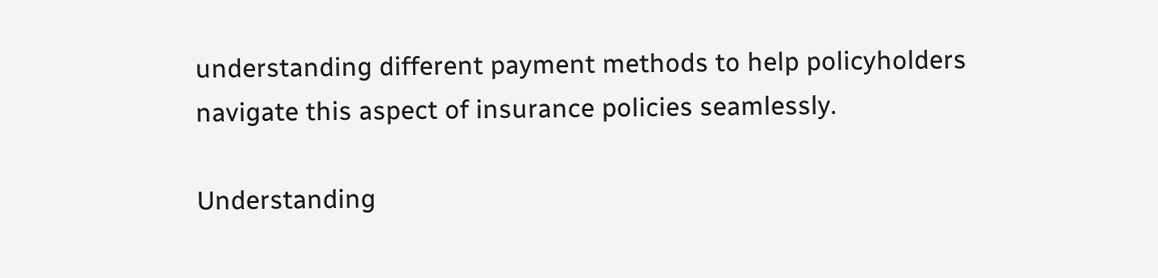understanding different payment methods to help policyholders navigate this aspect of insurance policies seamlessly.

Understanding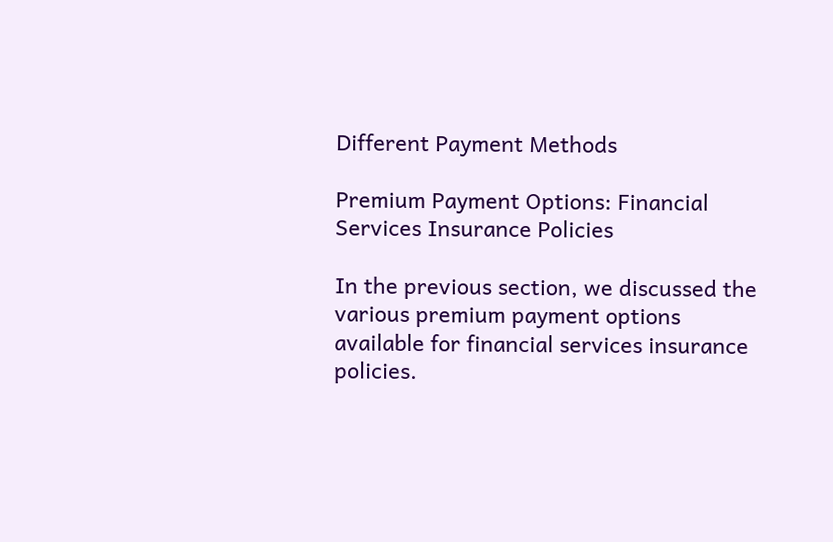Different Payment Methods

Premium Payment Options: Financial Services Insurance Policies

In the previous section, we discussed the various premium payment options available for financial services insurance policies.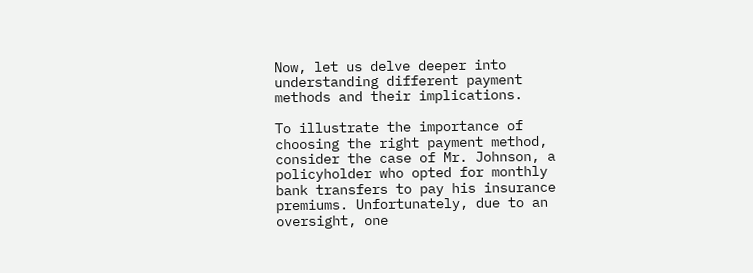Now, let us delve deeper into understanding different payment methods and their implications.

To illustrate the importance of choosing the right payment method, consider the case of Mr. Johnson, a policyholder who opted for monthly bank transfers to pay his insurance premiums. Unfortunately, due to an oversight, one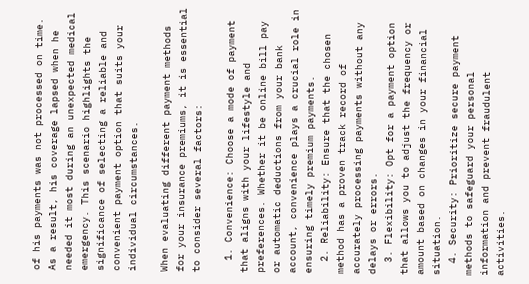of his payments was not processed on time. As a result, his coverage lapsed when he needed it most during an unexpected medical emergency. This scenario highlights the significance of selecting a reliable and convenient payment option that suits your individual circumstances.

When evaluating different payment methods for your insurance premiums, it is essential to consider several factors:

  1. Convenience: Choose a mode of payment that aligns with your lifestyle and preferences. Whether it be online bill pay or automatic deductions from your bank account, convenience plays a crucial role in ensuring timely premium payments.
  2. Reliability: Ensure that the chosen method has a proven track record of accurately processing payments without any delays or errors.
  3. Flexibility: Opt for a payment option that allows you to adjust the frequency or amount based on changes in your financial situation.
  4. Security: Prioritize secure payment methods to safeguard your personal information and prevent fraudulent activities.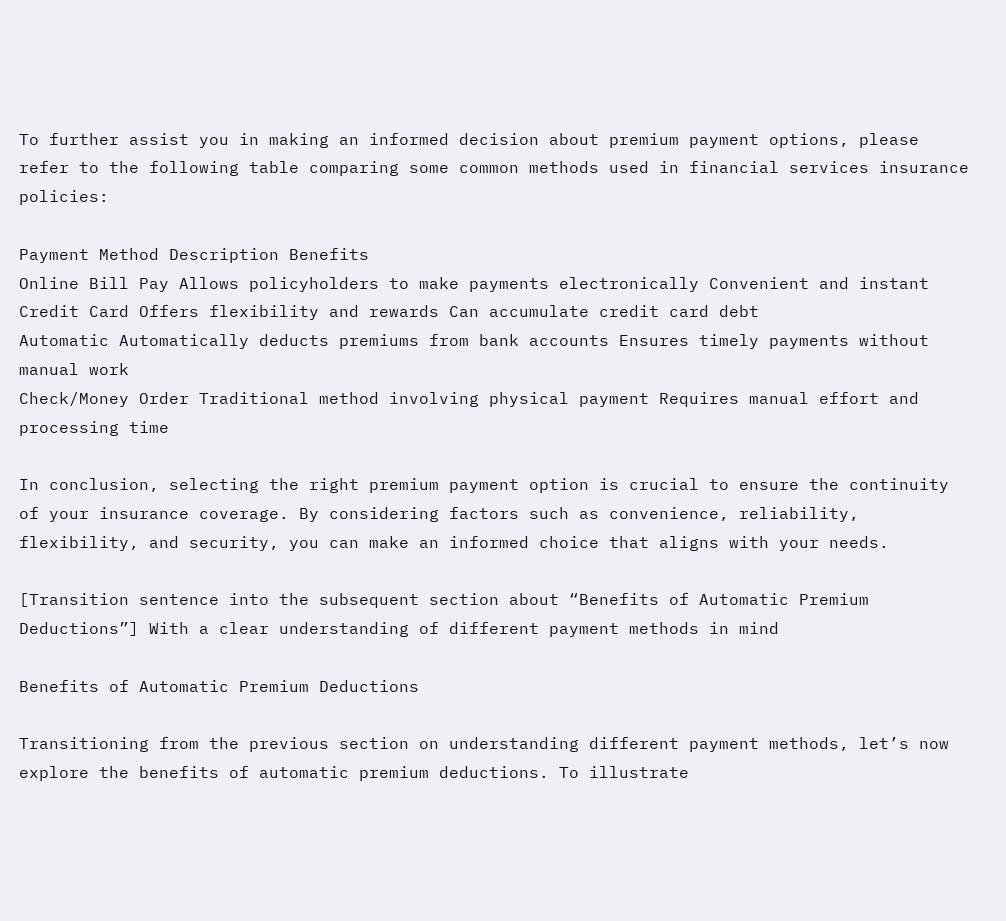To further assist you in making an informed decision about premium payment options, please refer to the following table comparing some common methods used in financial services insurance policies:

Payment Method Description Benefits
Online Bill Pay Allows policyholders to make payments electronically Convenient and instant
Credit Card Offers flexibility and rewards Can accumulate credit card debt
Automatic Automatically deducts premiums from bank accounts Ensures timely payments without manual work
Check/Money Order Traditional method involving physical payment Requires manual effort and processing time

In conclusion, selecting the right premium payment option is crucial to ensure the continuity of your insurance coverage. By considering factors such as convenience, reliability, flexibility, and security, you can make an informed choice that aligns with your needs.

[Transition sentence into the subsequent section about “Benefits of Automatic Premium Deductions”] With a clear understanding of different payment methods in mind

Benefits of Automatic Premium Deductions

Transitioning from the previous section on understanding different payment methods, let’s now explore the benefits of automatic premium deductions. To illustrate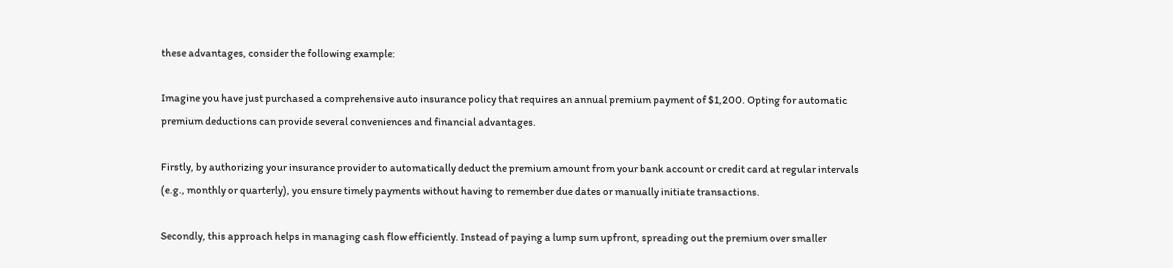these advantages, consider the following example:

Imagine you have just purchased a comprehensive auto insurance policy that requires an annual premium payment of $1,200. Opting for automatic premium deductions can provide several conveniences and financial advantages.

Firstly, by authorizing your insurance provider to automatically deduct the premium amount from your bank account or credit card at regular intervals (e.g., monthly or quarterly), you ensure timely payments without having to remember due dates or manually initiate transactions.

Secondly, this approach helps in managing cash flow efficiently. Instead of paying a lump sum upfront, spreading out the premium over smaller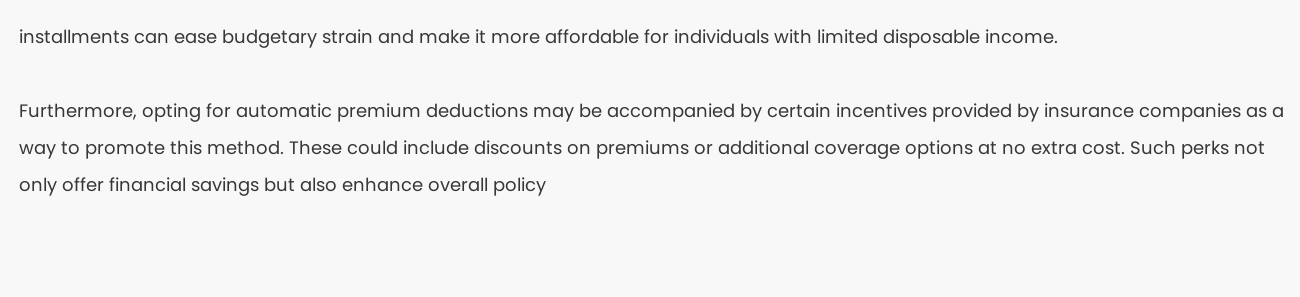installments can ease budgetary strain and make it more affordable for individuals with limited disposable income.

Furthermore, opting for automatic premium deductions may be accompanied by certain incentives provided by insurance companies as a way to promote this method. These could include discounts on premiums or additional coverage options at no extra cost. Such perks not only offer financial savings but also enhance overall policy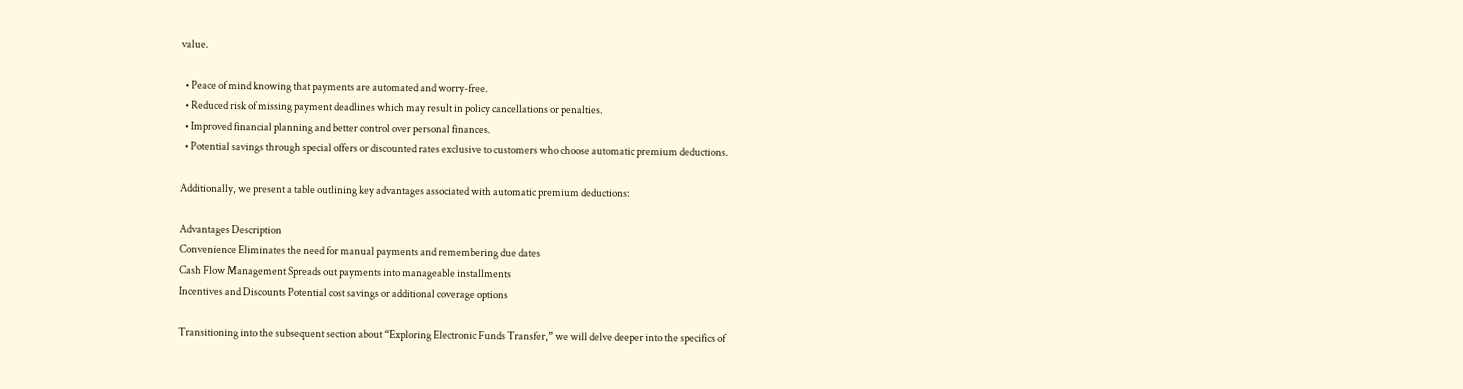value.

  • Peace of mind knowing that payments are automated and worry-free.
  • Reduced risk of missing payment deadlines which may result in policy cancellations or penalties.
  • Improved financial planning and better control over personal finances.
  • Potential savings through special offers or discounted rates exclusive to customers who choose automatic premium deductions.

Additionally, we present a table outlining key advantages associated with automatic premium deductions:

Advantages Description
Convenience Eliminates the need for manual payments and remembering due dates
Cash Flow Management Spreads out payments into manageable installments
Incentives and Discounts Potential cost savings or additional coverage options

Transitioning into the subsequent section about “Exploring Electronic Funds Transfer,” we will delve deeper into the specifics of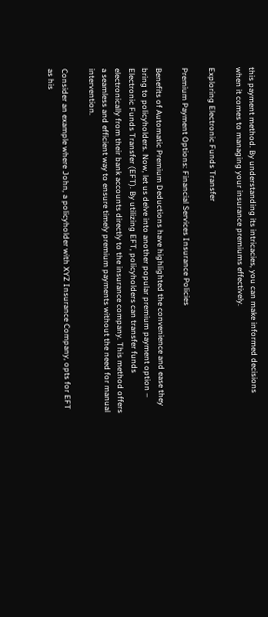this payment method. By understanding its intricacies, you can make informed decisions when it comes to managing your insurance premiums effectively.

Exploring Electronic Funds Transfer

Premium Payment Options: Financial Services Insurance Policies

Benefits of Automatic Premium Deductions have highlighted the convenience and ease they bring to policyholders. Now, let us delve into another popular premium payment option – Electronic Funds Transfer (EFT). By utilizing EFT, policyholders can transfer funds electronically from their bank accounts directly to the insurance company. This method offers a seamless and efficient way to ensure timely premium payments without the need for manual intervention.

Consider an example where John, a policyholder with XYZ Insurance Company, opts for EFT as his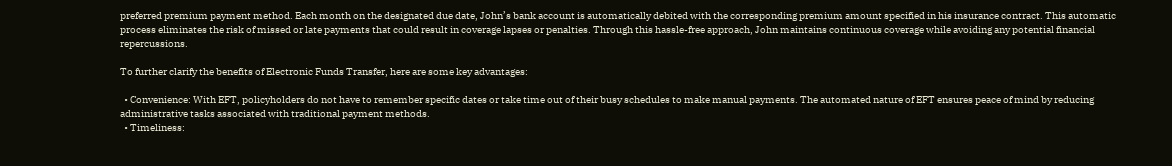preferred premium payment method. Each month on the designated due date, John’s bank account is automatically debited with the corresponding premium amount specified in his insurance contract. This automatic process eliminates the risk of missed or late payments that could result in coverage lapses or penalties. Through this hassle-free approach, John maintains continuous coverage while avoiding any potential financial repercussions.

To further clarify the benefits of Electronic Funds Transfer, here are some key advantages:

  • Convenience: With EFT, policyholders do not have to remember specific dates or take time out of their busy schedules to make manual payments. The automated nature of EFT ensures peace of mind by reducing administrative tasks associated with traditional payment methods.
  • Timeliness: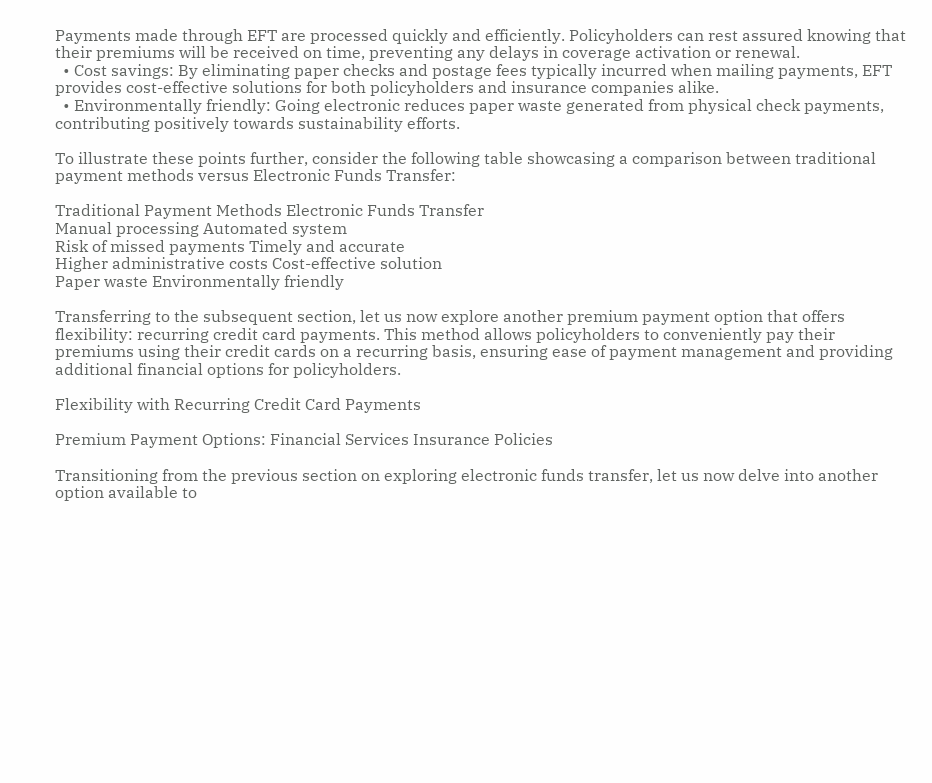Payments made through EFT are processed quickly and efficiently. Policyholders can rest assured knowing that their premiums will be received on time, preventing any delays in coverage activation or renewal.
  • Cost savings: By eliminating paper checks and postage fees typically incurred when mailing payments, EFT provides cost-effective solutions for both policyholders and insurance companies alike.
  • Environmentally friendly: Going electronic reduces paper waste generated from physical check payments, contributing positively towards sustainability efforts.

To illustrate these points further, consider the following table showcasing a comparison between traditional payment methods versus Electronic Funds Transfer:

Traditional Payment Methods Electronic Funds Transfer
Manual processing Automated system
Risk of missed payments Timely and accurate
Higher administrative costs Cost-effective solution
Paper waste Environmentally friendly

Transferring to the subsequent section, let us now explore another premium payment option that offers flexibility: recurring credit card payments. This method allows policyholders to conveniently pay their premiums using their credit cards on a recurring basis, ensuring ease of payment management and providing additional financial options for policyholders.

Flexibility with Recurring Credit Card Payments

Premium Payment Options: Financial Services Insurance Policies

Transitioning from the previous section on exploring electronic funds transfer, let us now delve into another option available to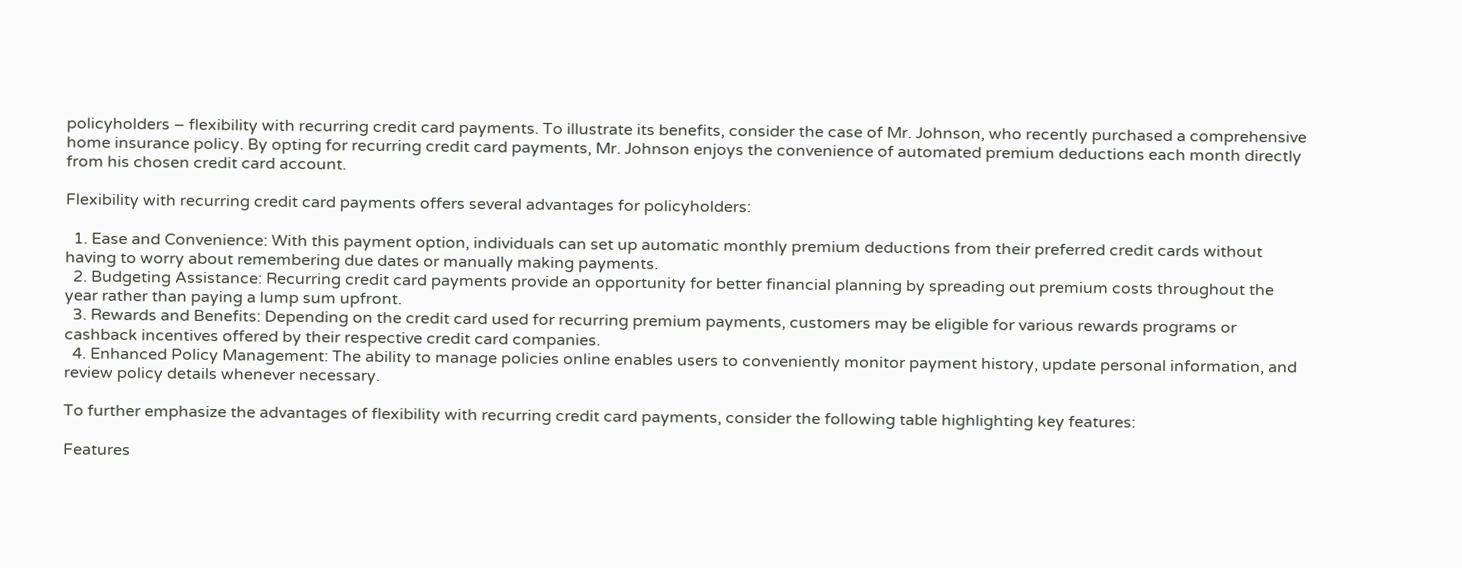policyholders – flexibility with recurring credit card payments. To illustrate its benefits, consider the case of Mr. Johnson, who recently purchased a comprehensive home insurance policy. By opting for recurring credit card payments, Mr. Johnson enjoys the convenience of automated premium deductions each month directly from his chosen credit card account.

Flexibility with recurring credit card payments offers several advantages for policyholders:

  1. Ease and Convenience: With this payment option, individuals can set up automatic monthly premium deductions from their preferred credit cards without having to worry about remembering due dates or manually making payments.
  2. Budgeting Assistance: Recurring credit card payments provide an opportunity for better financial planning by spreading out premium costs throughout the year rather than paying a lump sum upfront.
  3. Rewards and Benefits: Depending on the credit card used for recurring premium payments, customers may be eligible for various rewards programs or cashback incentives offered by their respective credit card companies.
  4. Enhanced Policy Management: The ability to manage policies online enables users to conveniently monitor payment history, update personal information, and review policy details whenever necessary.

To further emphasize the advantages of flexibility with recurring credit card payments, consider the following table highlighting key features:

Features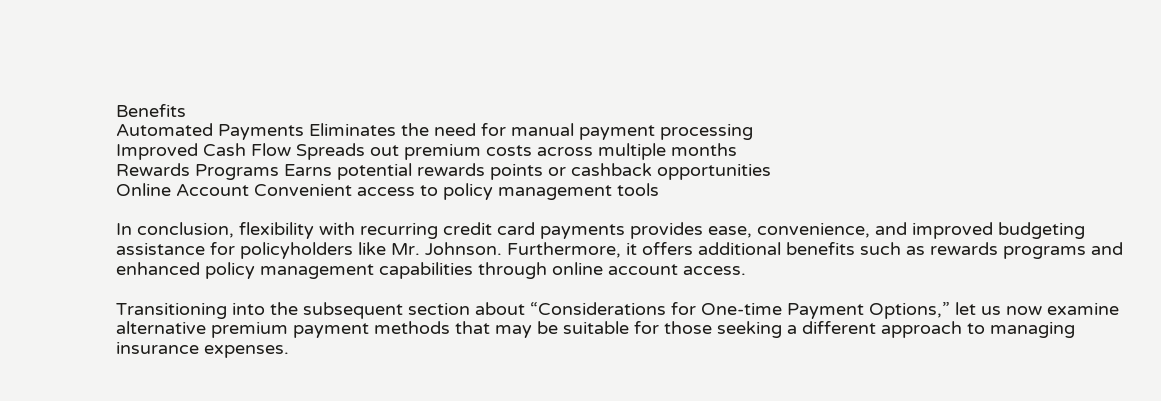Benefits
Automated Payments Eliminates the need for manual payment processing
Improved Cash Flow Spreads out premium costs across multiple months
Rewards Programs Earns potential rewards points or cashback opportunities
Online Account Convenient access to policy management tools

In conclusion, flexibility with recurring credit card payments provides ease, convenience, and improved budgeting assistance for policyholders like Mr. Johnson. Furthermore, it offers additional benefits such as rewards programs and enhanced policy management capabilities through online account access.

Transitioning into the subsequent section about “Considerations for One-time Payment Options,” let us now examine alternative premium payment methods that may be suitable for those seeking a different approach to managing insurance expenses.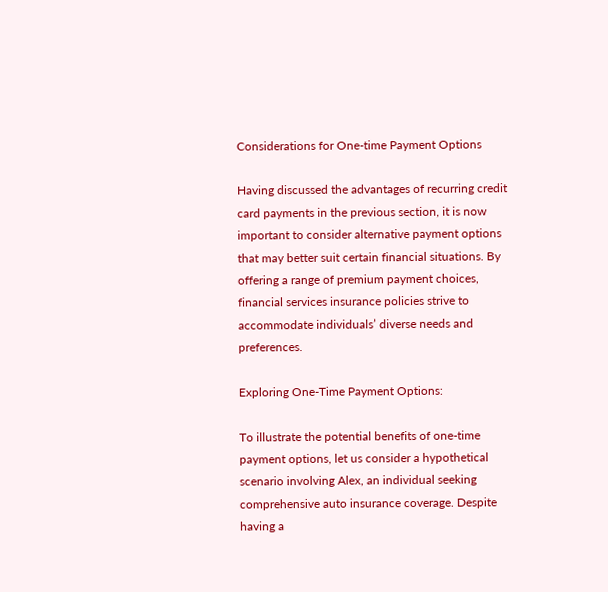Considerations for One-time Payment Options

Having discussed the advantages of recurring credit card payments in the previous section, it is now important to consider alternative payment options that may better suit certain financial situations. By offering a range of premium payment choices, financial services insurance policies strive to accommodate individuals’ diverse needs and preferences.

Exploring One-Time Payment Options:

To illustrate the potential benefits of one-time payment options, let us consider a hypothetical scenario involving Alex, an individual seeking comprehensive auto insurance coverage. Despite having a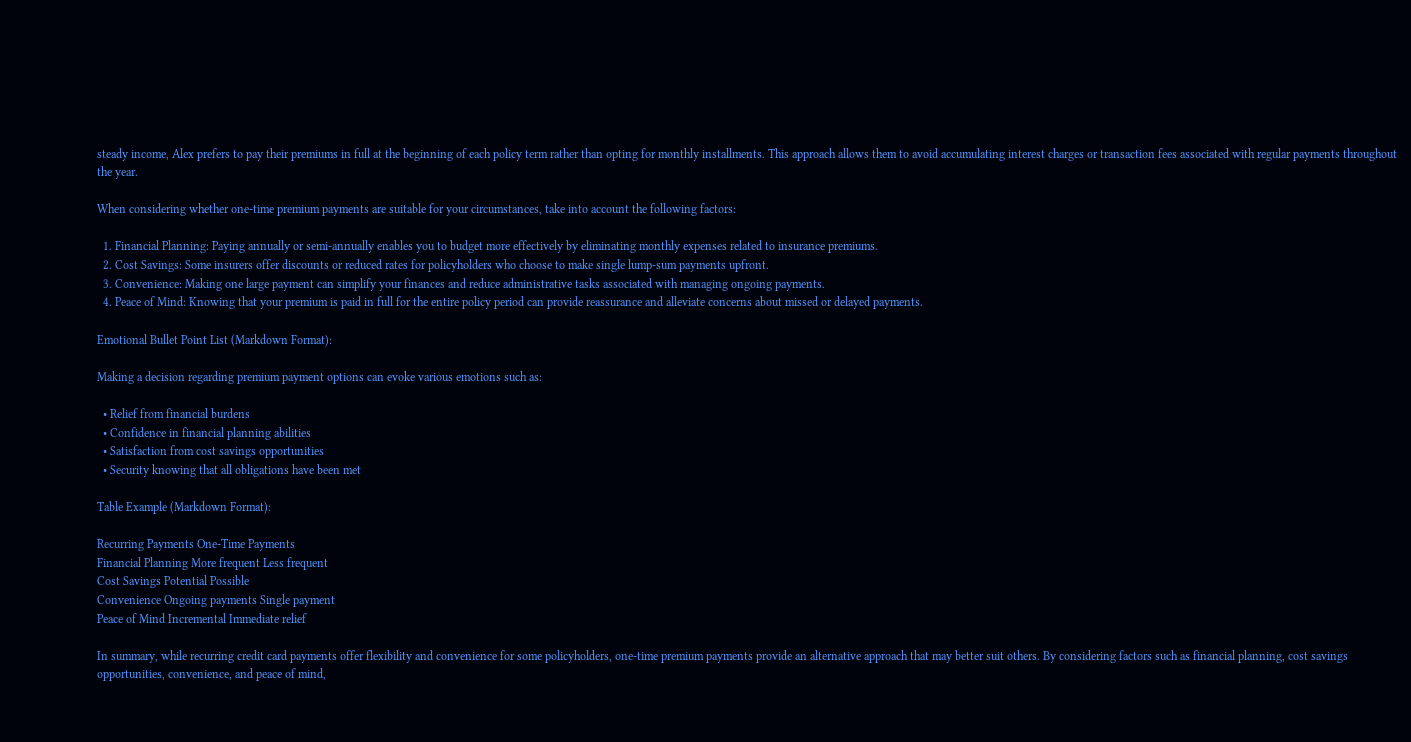steady income, Alex prefers to pay their premiums in full at the beginning of each policy term rather than opting for monthly installments. This approach allows them to avoid accumulating interest charges or transaction fees associated with regular payments throughout the year.

When considering whether one-time premium payments are suitable for your circumstances, take into account the following factors:

  1. Financial Planning: Paying annually or semi-annually enables you to budget more effectively by eliminating monthly expenses related to insurance premiums.
  2. Cost Savings: Some insurers offer discounts or reduced rates for policyholders who choose to make single lump-sum payments upfront.
  3. Convenience: Making one large payment can simplify your finances and reduce administrative tasks associated with managing ongoing payments.
  4. Peace of Mind: Knowing that your premium is paid in full for the entire policy period can provide reassurance and alleviate concerns about missed or delayed payments.

Emotional Bullet Point List (Markdown Format):

Making a decision regarding premium payment options can evoke various emotions such as:

  • Relief from financial burdens
  • Confidence in financial planning abilities
  • Satisfaction from cost savings opportunities
  • Security knowing that all obligations have been met

Table Example (Markdown Format):

Recurring Payments One-Time Payments
Financial Planning More frequent Less frequent
Cost Savings Potential Possible
Convenience Ongoing payments Single payment
Peace of Mind Incremental Immediate relief

In summary, while recurring credit card payments offer flexibility and convenience for some policyholders, one-time premium payments provide an alternative approach that may better suit others. By considering factors such as financial planning, cost savings opportunities, convenience, and peace of mind,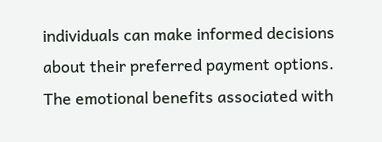individuals can make informed decisions about their preferred payment options. The emotional benefits associated with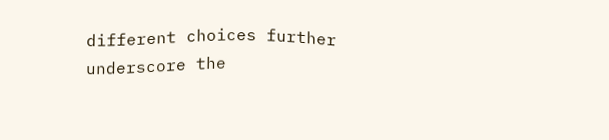different choices further underscore the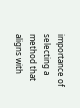importance of selecting a method that aligns with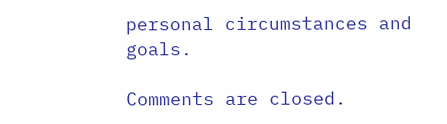personal circumstances and goals.

Comments are closed.